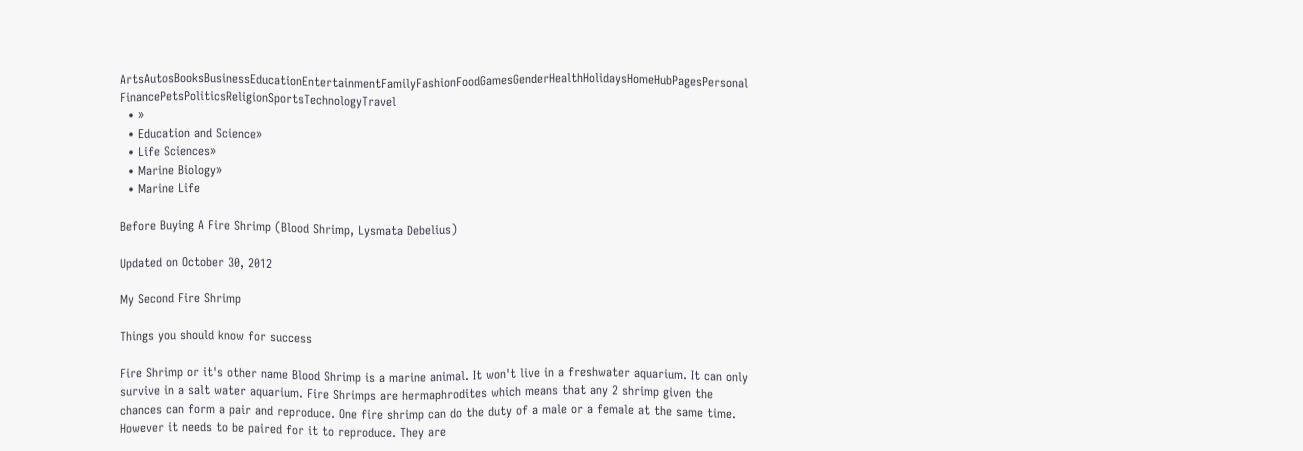ArtsAutosBooksBusinessEducationEntertainmentFamilyFashionFoodGamesGenderHealthHolidaysHomeHubPagesPersonal FinancePetsPoliticsReligionSportsTechnologyTravel
  • »
  • Education and Science»
  • Life Sciences»
  • Marine Biology»
  • Marine Life

Before Buying A Fire Shrimp (Blood Shrimp, Lysmata Debelius)

Updated on October 30, 2012

My Second Fire Shrimp

Things you should know for success

Fire Shrimp or it's other name Blood Shrimp is a marine animal. It won't live in a freshwater aquarium. It can only survive in a salt water aquarium. Fire Shrimps are hermaphrodites which means that any 2 shrimp given the chances can form a pair and reproduce. One fire shrimp can do the duty of a male or a female at the same time. However it needs to be paired for it to reproduce. They are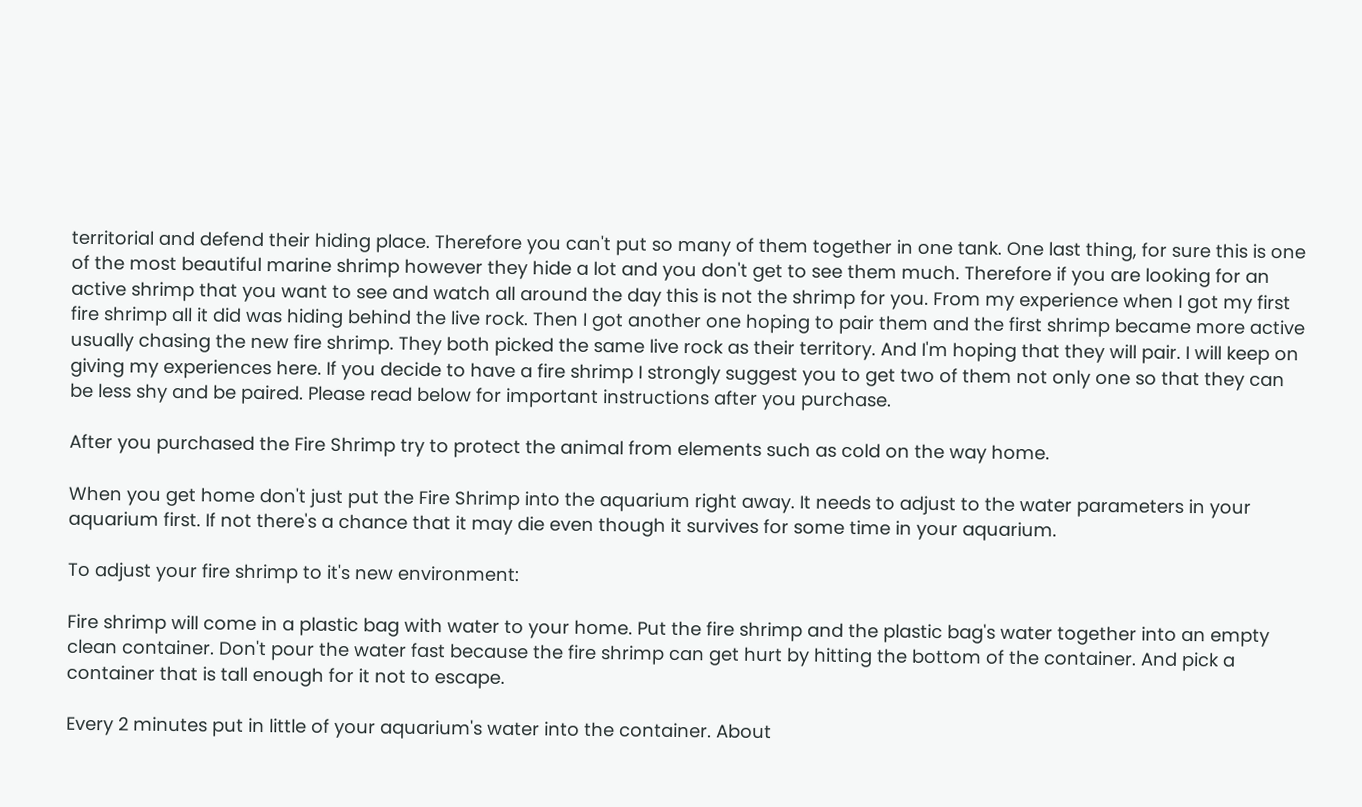territorial and defend their hiding place. Therefore you can't put so many of them together in one tank. One last thing, for sure this is one of the most beautiful marine shrimp however they hide a lot and you don't get to see them much. Therefore if you are looking for an active shrimp that you want to see and watch all around the day this is not the shrimp for you. From my experience when I got my first fire shrimp all it did was hiding behind the live rock. Then I got another one hoping to pair them and the first shrimp became more active usually chasing the new fire shrimp. They both picked the same live rock as their territory. And I'm hoping that they will pair. I will keep on giving my experiences here. If you decide to have a fire shrimp I strongly suggest you to get two of them not only one so that they can be less shy and be paired. Please read below for important instructions after you purchase.

After you purchased the Fire Shrimp try to protect the animal from elements such as cold on the way home.

When you get home don't just put the Fire Shrimp into the aquarium right away. It needs to adjust to the water parameters in your aquarium first. If not there's a chance that it may die even though it survives for some time in your aquarium.

To adjust your fire shrimp to it's new environment:

Fire shrimp will come in a plastic bag with water to your home. Put the fire shrimp and the plastic bag's water together into an empty clean container. Don't pour the water fast because the fire shrimp can get hurt by hitting the bottom of the container. And pick a container that is tall enough for it not to escape.

Every 2 minutes put in little of your aquarium's water into the container. About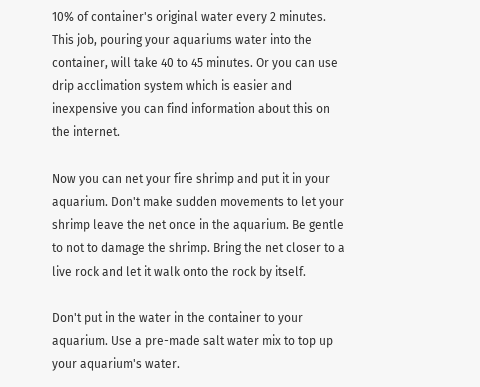10% of container's original water every 2 minutes. This job, pouring your aquariums water into the container, will take 40 to 45 minutes. Or you can use drip acclimation system which is easier and inexpensive you can find information about this on the internet.

Now you can net your fire shrimp and put it in your aquarium. Don't make sudden movements to let your shrimp leave the net once in the aquarium. Be gentle to not to damage the shrimp. Bring the net closer to a live rock and let it walk onto the rock by itself.

Don't put in the water in the container to your aquarium. Use a pre-made salt water mix to top up your aquarium's water.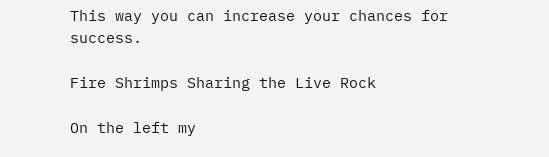This way you can increase your chances for success.

Fire Shrimps Sharing the Live Rock

On the left my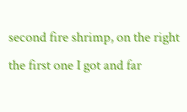second fire shrimp, on the right the first one I got and far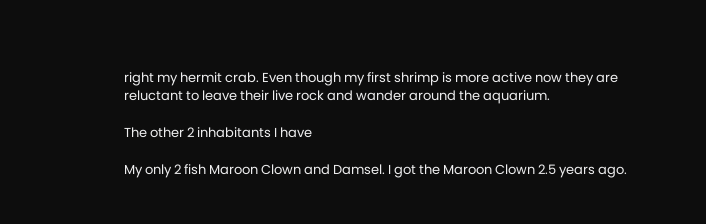right my hermit crab. Even though my first shrimp is more active now they are reluctant to leave their live rock and wander around the aquarium.

The other 2 inhabitants I have

My only 2 fish Maroon Clown and Damsel. I got the Maroon Clown 2.5 years ago.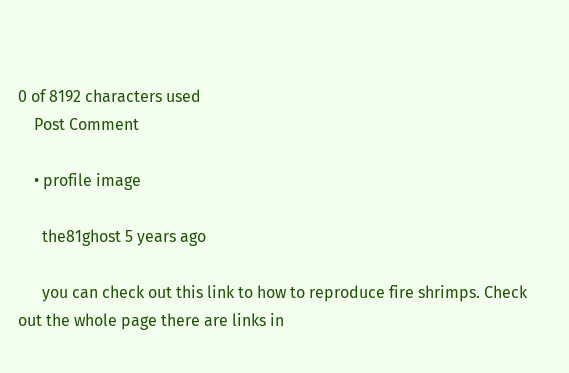0 of 8192 characters used
    Post Comment

    • profile image

      the81ghost 5 years ago

      you can check out this link to how to reproduce fire shrimps. Check out the whole page there are links in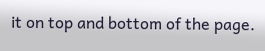it on top and bottom of the page.